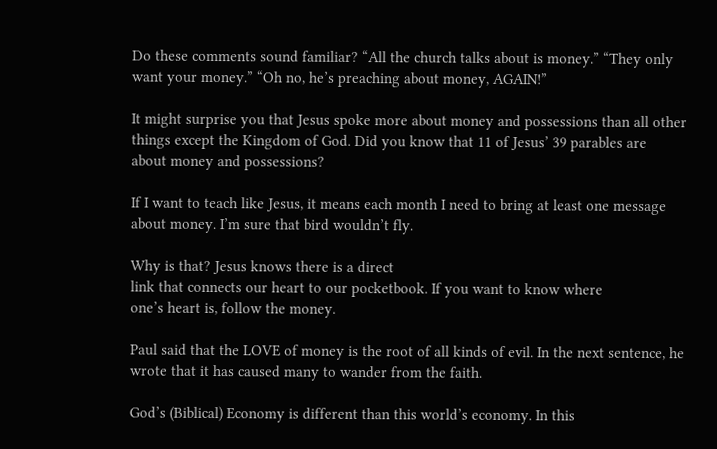Do these comments sound familiar? “All the church talks about is money.” “They only
want your money.” “Oh no, he’s preaching about money, AGAIN!”

It might surprise you that Jesus spoke more about money and possessions than all other
things except the Kingdom of God. Did you know that 11 of Jesus’ 39 parables are
about money and possessions?

If I want to teach like Jesus, it means each month I need to bring at least one message
about money. I’m sure that bird wouldn’t fly.

Why is that? Jesus knows there is a direct
link that connects our heart to our pocketbook. If you want to know where
one’s heart is, follow the money.

Paul said that the LOVE of money is the root of all kinds of evil. In the next sentence, he
wrote that it has caused many to wander from the faith.

God’s (Biblical) Economy is different than this world’s economy. In this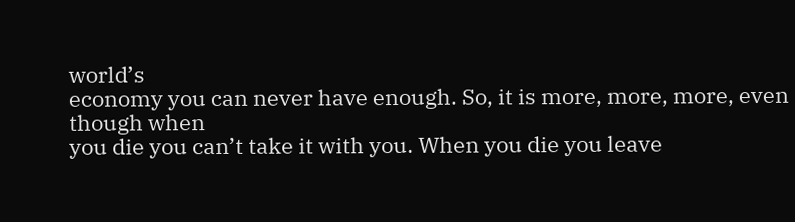world’s
economy you can never have enough. So, it is more, more, more, even though when
you die you can’t take it with you. When you die you leave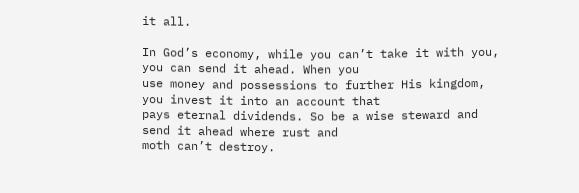it all.

In God’s economy, while you can’t take it with you, you can send it ahead. When you
use money and possessions to further His kingdom, you invest it into an account that
pays eternal dividends. So be a wise steward and send it ahead where rust and
moth can’t destroy.